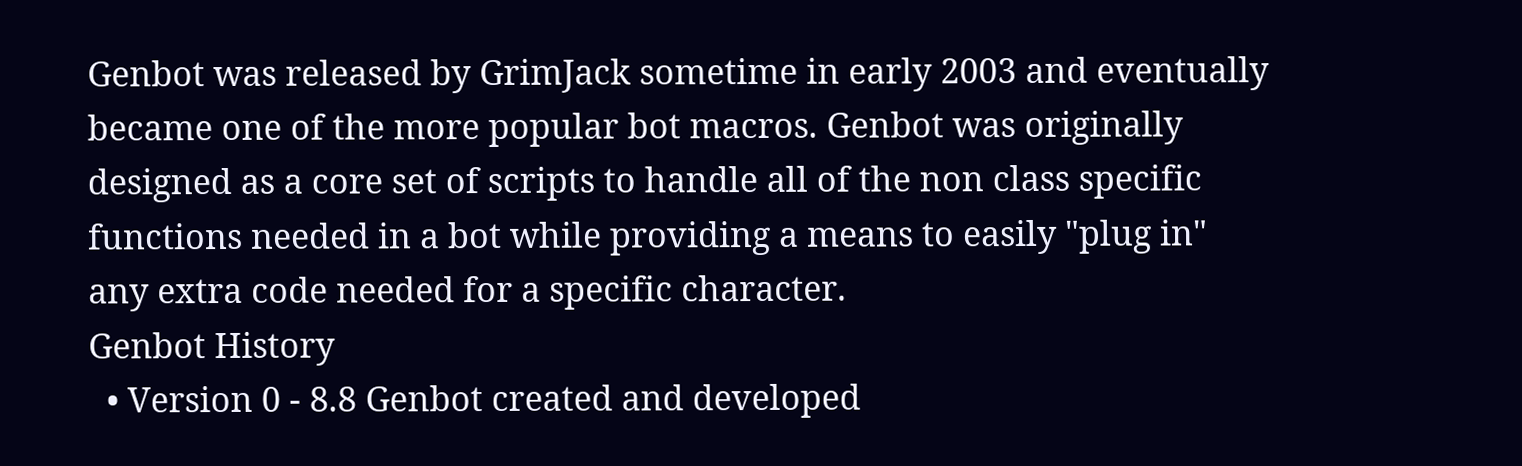Genbot was released by GrimJack sometime in early 2003 and eventually became one of the more popular bot macros. Genbot was originally designed as a core set of scripts to handle all of the non class specific functions needed in a bot while providing a means to easily "plug in" any extra code needed for a specific character.
Genbot History
  • Version 0 - 8.8 Genbot created and developed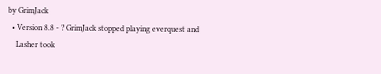by GrimJack
  • Version 8.8 - ? GrimJack stopped playing everquest and
    Lasher took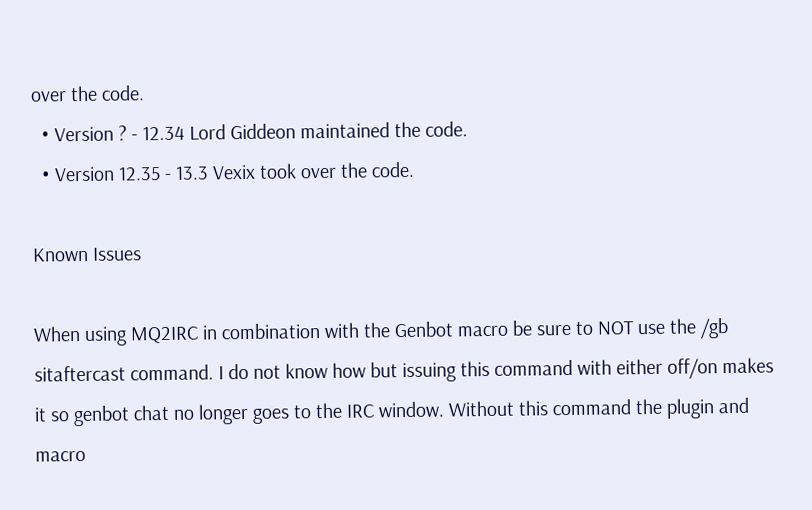over the code.
  • Version ? - 12.34 Lord Giddeon maintained the code.
  • Version 12.35 - 13.3 Vexix took over the code.

Known Issues

When using MQ2IRC in combination with the Genbot macro be sure to NOT use the /gb sitaftercast command. I do not know how but issuing this command with either off/on makes it so genbot chat no longer goes to the IRC window. Without this command the plugin and macro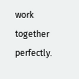work together perfectly.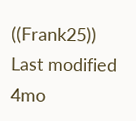((Frank25))
Last modified 4mo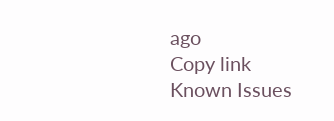ago
Copy link
Known Issues